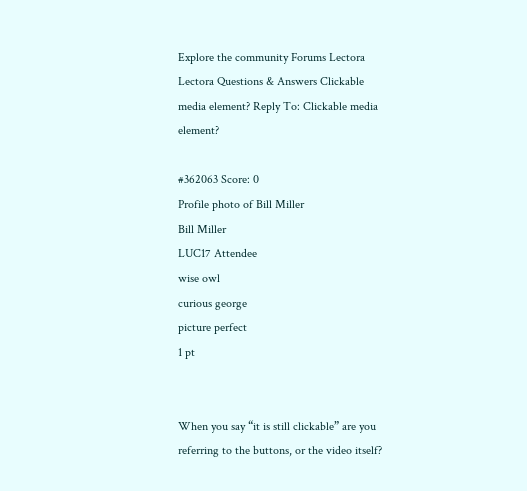Explore the community Forums Lectora Lectora Questions & Answers Clickable media element? Reply To: Clickable media element?

#362063 Score: 0
Profile photo of Bill Miller
Bill Miller
LUC17 Attendee
wise owl
curious george
picture perfect
1 pt


When you say “it is still clickable” are you referring to the buttons, or the video itself?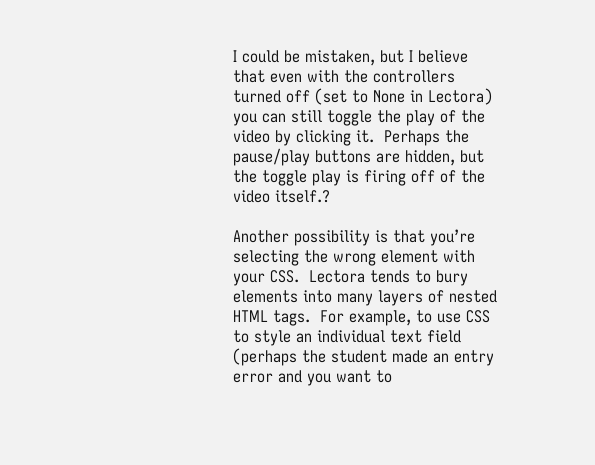I could be mistaken, but I believe that even with the controllers turned off (set to None in Lectora) you can still toggle the play of the video by clicking it.  Perhaps the pause/play buttons are hidden, but the toggle play is firing off of the video itself.?

Another possibility is that you’re selecting the wrong element with your CSS.  Lectora tends to bury elements into many layers of nested HTML tags.  For example, to use CSS to style an individual text field (perhaps the student made an entry error and you want to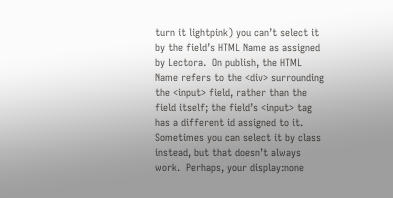turn it lightpink) you can’t select it by the field’s HTML Name as assigned by Lectora.  On publish, the HTML Name refers to the <div> surrounding the <input> field, rather than the field itself; the field’s <input> tag has a different id assigned to it.  Sometimes you can select it by class instead, but that doesn’t always work.  Perhaps, your display:none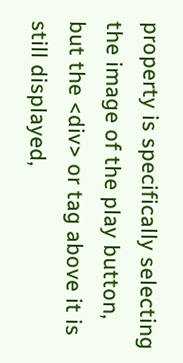property is specifically selecting the image of the play button, but the <div> or tag above it is still displayed,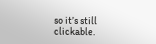so it’s still clickable.